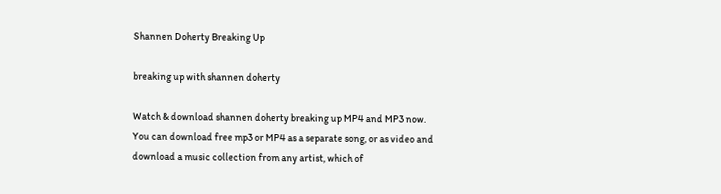Shannen Doherty Breaking Up

breaking up with shannen doherty

Watch & download shannen doherty breaking up MP4 and MP3 now. You can download free mp3 or MP4 as a separate song, or as video and download a music collection from any artist, which of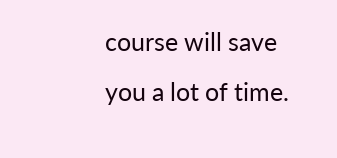course will save you a lot of time.